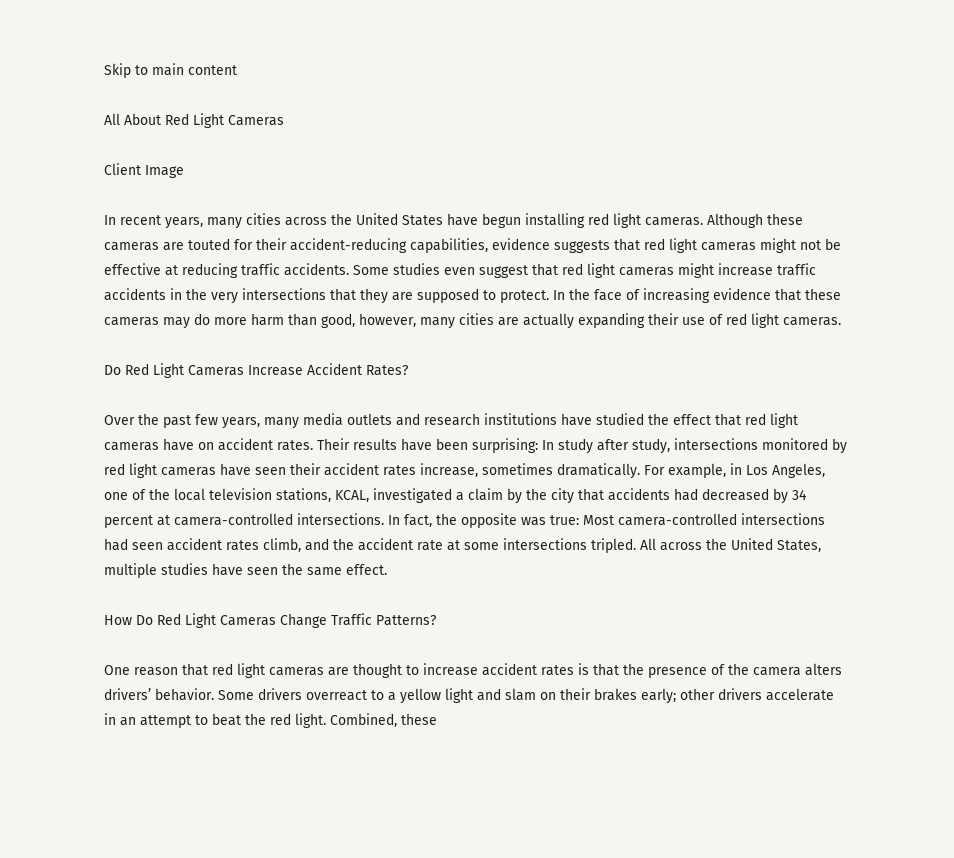Skip to main content

All About Red Light Cameras

Client Image

In recent years, many cities across the United States have begun installing red light cameras. Although these cameras are touted for their accident-reducing capabilities, evidence suggests that red light cameras might not be effective at reducing traffic accidents. Some studies even suggest that red light cameras might increase traffic accidents in the very intersections that they are supposed to protect. In the face of increasing evidence that these cameras may do more harm than good, however, many cities are actually expanding their use of red light cameras.

Do Red Light Cameras Increase Accident Rates?

Over the past few years, many media outlets and research institutions have studied the effect that red light cameras have on accident rates. Their results have been surprising: In study after study, intersections monitored by red light cameras have seen their accident rates increase, sometimes dramatically. For example, in Los Angeles, one of the local television stations, KCAL, investigated a claim by the city that accidents had decreased by 34 percent at camera-controlled intersections. In fact, the opposite was true: Most camera-controlled intersections had seen accident rates climb, and the accident rate at some intersections tripled. All across the United States, multiple studies have seen the same effect.

How Do Red Light Cameras Change Traffic Patterns?

One reason that red light cameras are thought to increase accident rates is that the presence of the camera alters drivers’ behavior. Some drivers overreact to a yellow light and slam on their brakes early; other drivers accelerate in an attempt to beat the red light. Combined, these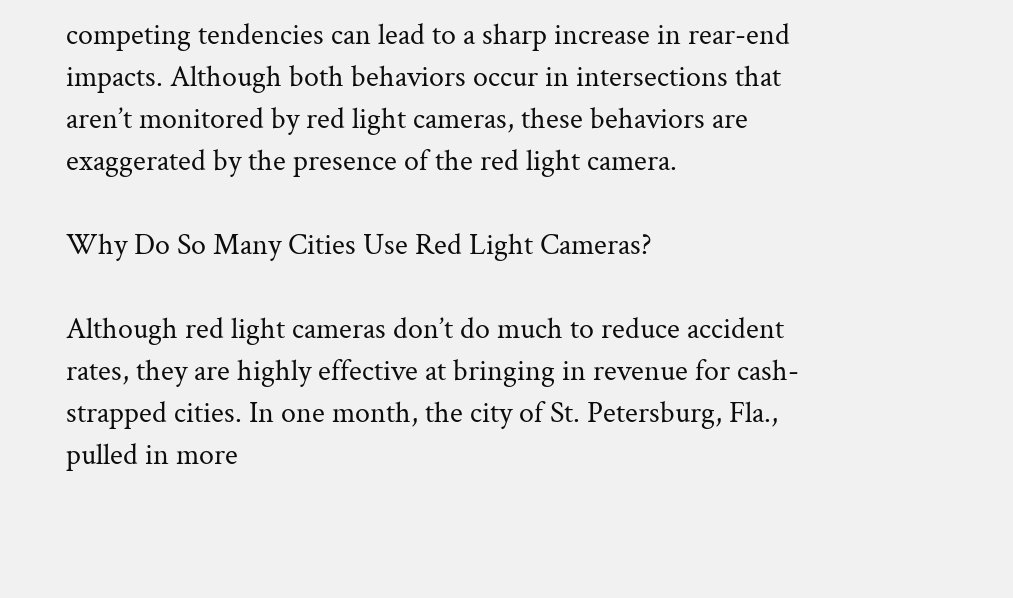competing tendencies can lead to a sharp increase in rear-end impacts. Although both behaviors occur in intersections that aren’t monitored by red light cameras, these behaviors are exaggerated by the presence of the red light camera.

Why Do So Many Cities Use Red Light Cameras?

Although red light cameras don’t do much to reduce accident rates, they are highly effective at bringing in revenue for cash-strapped cities. In one month, the city of St. Petersburg, Fla., pulled in more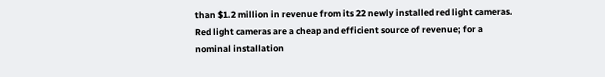than $1.2 million in revenue from its 22 newly installed red light cameras. Red light cameras are a cheap and efficient source of revenue; for a nominal installation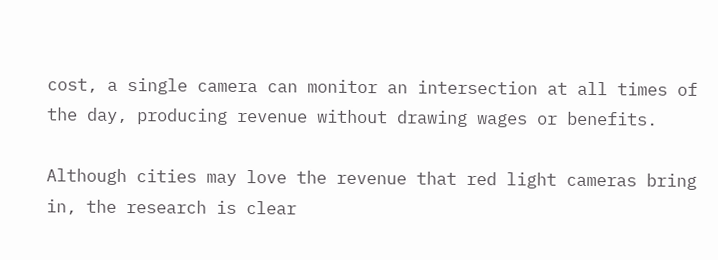cost, a single camera can monitor an intersection at all times of the day, producing revenue without drawing wages or benefits.

Although cities may love the revenue that red light cameras bring in, the research is clear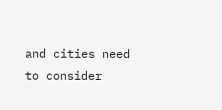and cities need to consider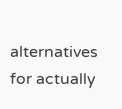alternatives for actually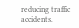reducing traffic accidents.